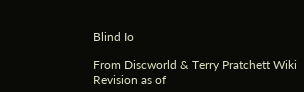Blind Io

From Discworld & Terry Pratchett Wiki
Revision as of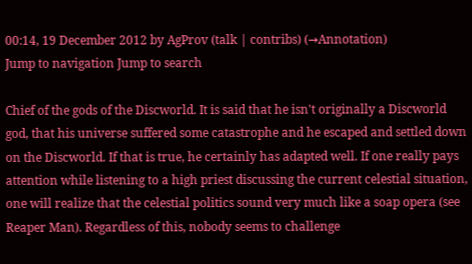00:14, 19 December 2012 by AgProv (talk | contribs) (→Annotation)
Jump to navigation Jump to search

Chief of the gods of the Discworld. It is said that he isn't originally a Discworld god, that his universe suffered some catastrophe and he escaped and settled down on the Discworld. If that is true, he certainly has adapted well. If one really pays attention while listening to a high priest discussing the current celestial situation, one will realize that the celestial politics sound very much like a soap opera (see Reaper Man). Regardless of this, nobody seems to challenge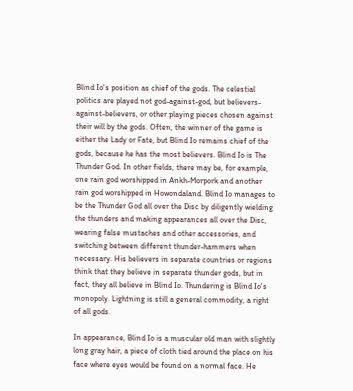Blind Io's position as chief of the gods. The celestial politics are played not god-against-god, but believers-against-believers, or other playing pieces chosen against their will by the gods. Often, the winner of the game is either the Lady or Fate, but Blind Io remains chief of the gods, because he has the most believers. Blind Io is The Thunder God. In other fields, there may be, for example, one rain god worshipped in Ankh-Morpork and another rain god worshipped in Howondaland. Blind Io manages to be the Thunder God all over the Disc by diligently wielding the thunders and making appearances all over the Disc, wearing false mustaches and other accessories, and switching between different thunder-hammers when necessary. His believers in separate countries or regions think that they believe in separate thunder gods, but in fact, they all believe in Blind Io. Thundering is Blind Io's monopoly. Lightning is still a general commodity, a right of all gods.

In appearance, Blind Io is a muscular old man with slightly long gray hair, a piece of cloth tied around the place on his face where eyes would be found on a normal face. He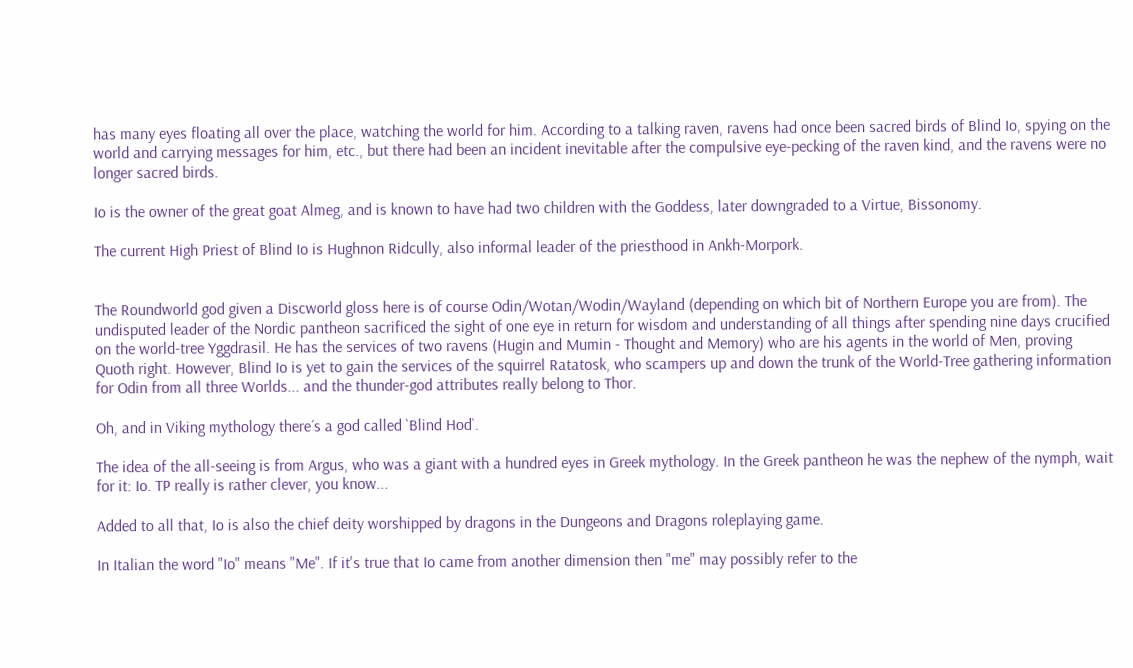has many eyes floating all over the place, watching the world for him. According to a talking raven, ravens had once been sacred birds of Blind Io, spying on the world and carrying messages for him, etc., but there had been an incident inevitable after the compulsive eye-pecking of the raven kind, and the ravens were no longer sacred birds.

Io is the owner of the great goat Almeg, and is known to have had two children with the Goddess, later downgraded to a Virtue, Bissonomy.

The current High Priest of Blind Io is Hughnon Ridcully, also informal leader of the priesthood in Ankh-Morpork.


The Roundworld god given a Discworld gloss here is of course Odin/Wotan/Wodin/Wayland (depending on which bit of Northern Europe you are from). The undisputed leader of the Nordic pantheon sacrificed the sight of one eye in return for wisdom and understanding of all things after spending nine days crucified on the world-tree Yggdrasil. He has the services of two ravens (Hugin and Mumin - Thought and Memory) who are his agents in the world of Men, proving Quoth right. However, Blind Io is yet to gain the services of the squirrel Ratatosk, who scampers up and down the trunk of the World-Tree gathering information for Odin from all three Worlds... and the thunder-god attributes really belong to Thor.

Oh, and in Viking mythology there´s a god called `Blind Hod`.

The idea of the all-seeing is from Argus, who was a giant with a hundred eyes in Greek mythology. In the Greek pantheon he was the nephew of the nymph, wait for it: Io. TP really is rather clever, you know...

Added to all that, Io is also the chief deity worshipped by dragons in the Dungeons and Dragons roleplaying game.

In Italian the word "Io" means "Me". If it's true that Io came from another dimension then "me" may possibly refer to the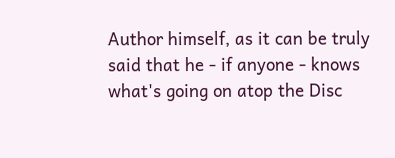Author himself, as it can be truly said that he - if anyone - knows what's going on atop the Disc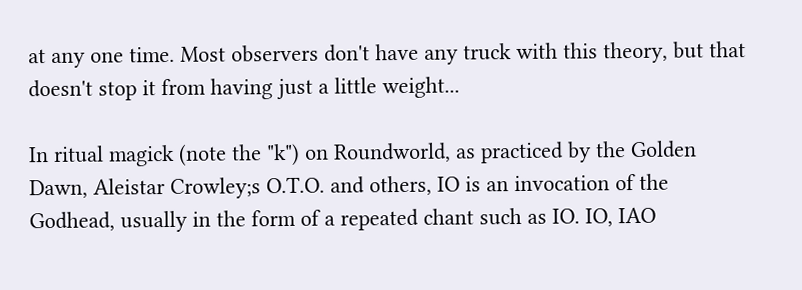at any one time. Most observers don't have any truck with this theory, but that doesn't stop it from having just a little weight...

In ritual magick (note the "k") on Roundworld, as practiced by the Golden Dawn, Aleistar Crowley;s O.T.O. and others, IO is an invocation of the Godhead, usually in the form of a repeated chant such as IO. IO, IAO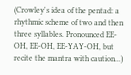(Crowley's idea of the pentad: a rhythmic scheme of two and then three syllables. Pronounced EE-OH, EE-OH, EE-YAY-OH, but recite the mantra with caution...)